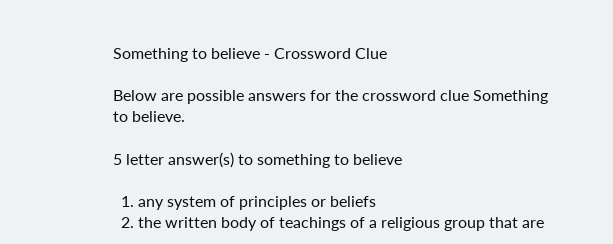Something to believe - Crossword Clue

Below are possible answers for the crossword clue Something to believe.

5 letter answer(s) to something to believe

  1. any system of principles or beliefs
  2. the written body of teachings of a religious group that are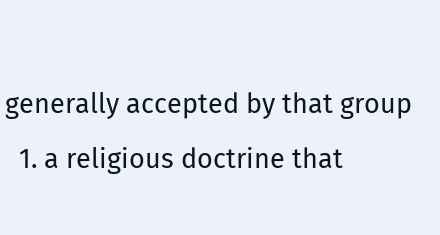generally accepted by that group
  1. a religious doctrine that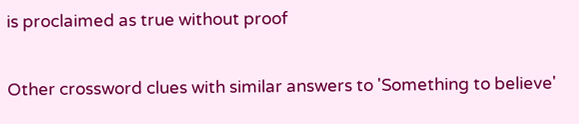is proclaimed as true without proof

Other crossword clues with similar answers to 'Something to believe'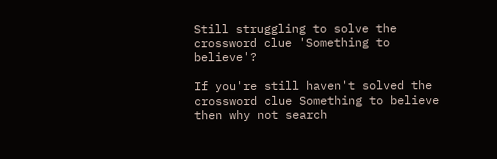Still struggling to solve the crossword clue 'Something to believe'?

If you're still haven't solved the crossword clue Something to believe then why not search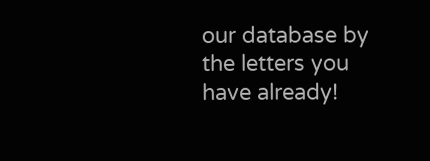our database by the letters you have already!